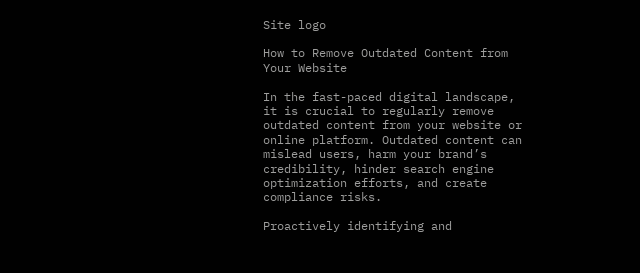Site logo

How to Remove Outdated Content from Your Website

In the fast-paced digital landscape, it is crucial to regularly remove outdated content from your website or online platform. Outdated content can mislead users, harm your brand’s credibility, hinder search engine optimization efforts, and create compliance risks.

Proactively identifying and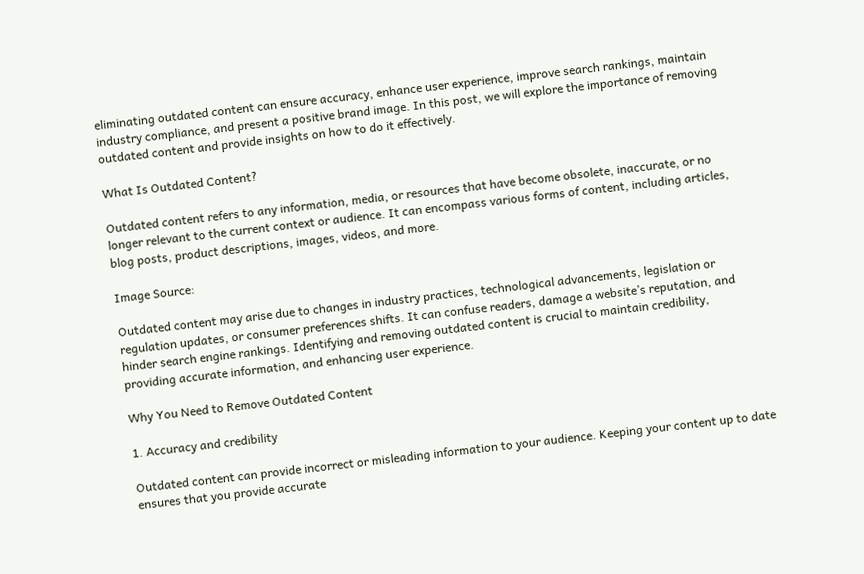eliminating outdated content can ensure accuracy, enhance user experience, improve search rankings, maintain industry compliance, and present a positive brand image. In this post, we will explore the importance of removing outdated content and provide insights on how to do it effectively.

What Is Outdated Content?

Outdated content refers to any information, media, or resources that have become obsolete, inaccurate, or no longer relevant to the current context or audience. It can encompass various forms of content, including articles, blog posts, product descriptions, images, videos, and more.

Image Source:

Outdated content may arise due to changes in industry practices, technological advancements, legislation or regulation updates, or consumer preferences shifts. It can confuse readers, damage a website’s reputation, and hinder search engine rankings. Identifying and removing outdated content is crucial to maintain credibility, providing accurate information, and enhancing user experience.

Why You Need to Remove Outdated Content

1. Accuracy and credibility

Outdated content can provide incorrect or misleading information to your audience. Keeping your content up to date ensures that you provide accurate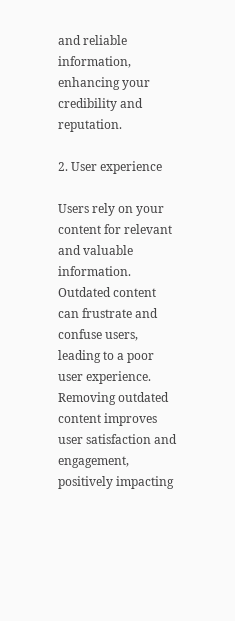and reliable information, enhancing your credibility and reputation.

2. User experience

Users rely on your content for relevant and valuable information. Outdated content can frustrate and confuse users, leading to a poor user experience. Removing outdated content improves user satisfaction and engagement, positively impacting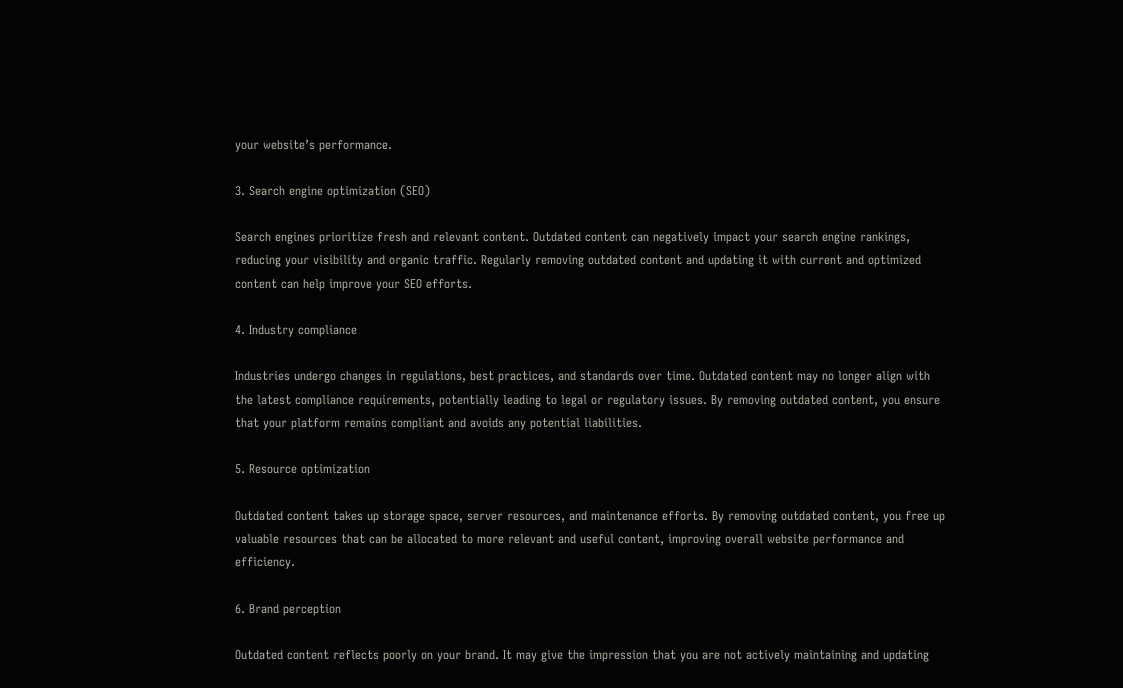your website’s performance.

3. Search engine optimization (SEO)

Search engines prioritize fresh and relevant content. Outdated content can negatively impact your search engine rankings, reducing your visibility and organic traffic. Regularly removing outdated content and updating it with current and optimized content can help improve your SEO efforts.

4. Industry compliance

Industries undergo changes in regulations, best practices, and standards over time. Outdated content may no longer align with the latest compliance requirements, potentially leading to legal or regulatory issues. By removing outdated content, you ensure that your platform remains compliant and avoids any potential liabilities.

5. Resource optimization

Outdated content takes up storage space, server resources, and maintenance efforts. By removing outdated content, you free up valuable resources that can be allocated to more relevant and useful content, improving overall website performance and efficiency.

6. Brand perception

Outdated content reflects poorly on your brand. It may give the impression that you are not actively maintaining and updating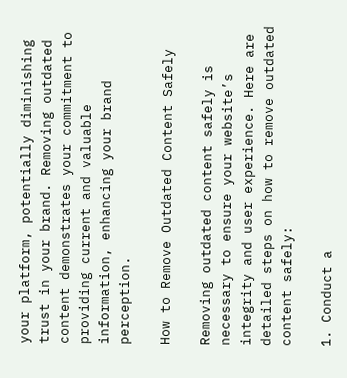your platform, potentially diminishing trust in your brand. Removing outdated content demonstrates your commitment to providing current and valuable information, enhancing your brand perception.

How to Remove Outdated Content Safely

Removing outdated content safely is necessary to ensure your website’s integrity and user experience. Here are detailed steps on how to remove outdated content safely:

1. Conduct a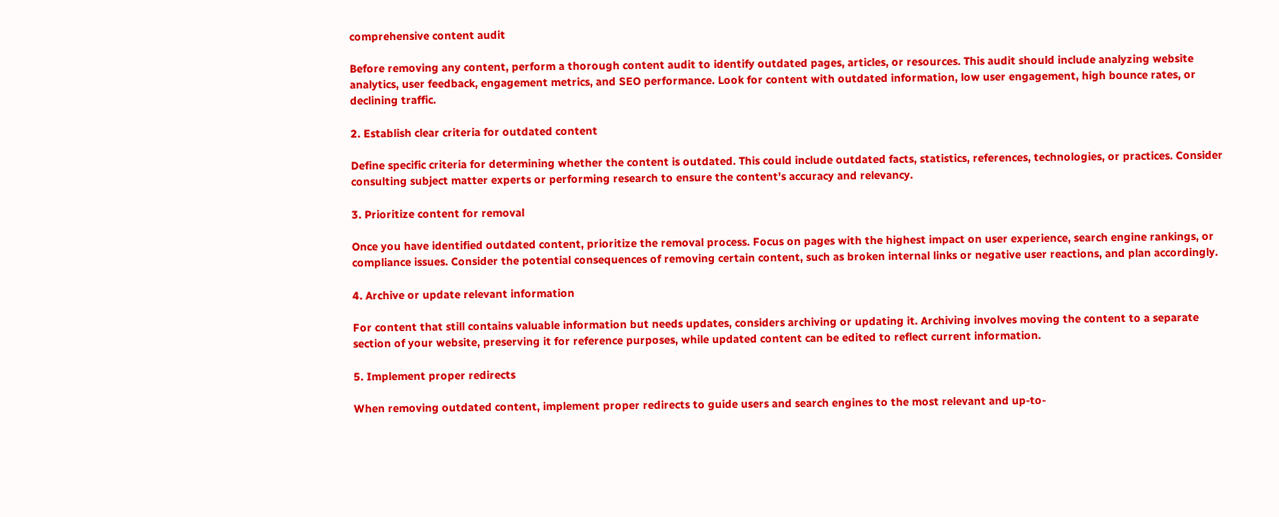comprehensive content audit

Before removing any content, perform a thorough content audit to identify outdated pages, articles, or resources. This audit should include analyzing website analytics, user feedback, engagement metrics, and SEO performance. Look for content with outdated information, low user engagement, high bounce rates, or declining traffic.

2. Establish clear criteria for outdated content

Define specific criteria for determining whether the content is outdated. This could include outdated facts, statistics, references, technologies, or practices. Consider consulting subject matter experts or performing research to ensure the content’s accuracy and relevancy.

3. Prioritize content for removal

Once you have identified outdated content, prioritize the removal process. Focus on pages with the highest impact on user experience, search engine rankings, or compliance issues. Consider the potential consequences of removing certain content, such as broken internal links or negative user reactions, and plan accordingly.

4. Archive or update relevant information

For content that still contains valuable information but needs updates, considers archiving or updating it. Archiving involves moving the content to a separate section of your website, preserving it for reference purposes, while updated content can be edited to reflect current information.

5. Implement proper redirects

When removing outdated content, implement proper redirects to guide users and search engines to the most relevant and up-to-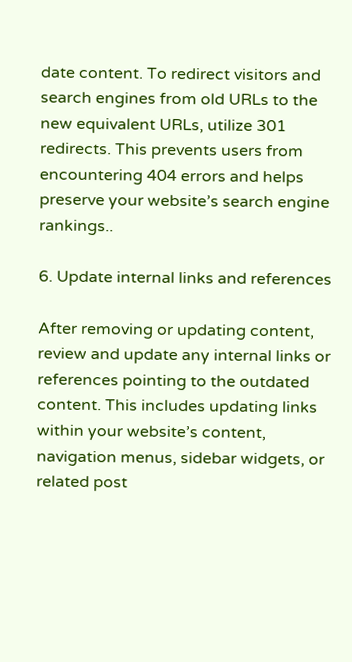date content. To redirect visitors and search engines from old URLs to the new equivalent URLs, utilize 301 redirects. This prevents users from encountering 404 errors and helps preserve your website’s search engine rankings..

6. Update internal links and references

After removing or updating content, review and update any internal links or references pointing to the outdated content. This includes updating links within your website’s content, navigation menus, sidebar widgets, or related post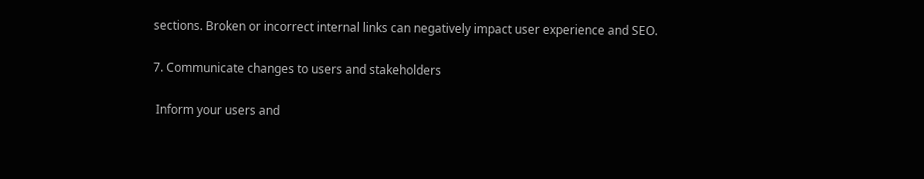sections. Broken or incorrect internal links can negatively impact user experience and SEO.

7. Communicate changes to users and stakeholders

 Inform your users and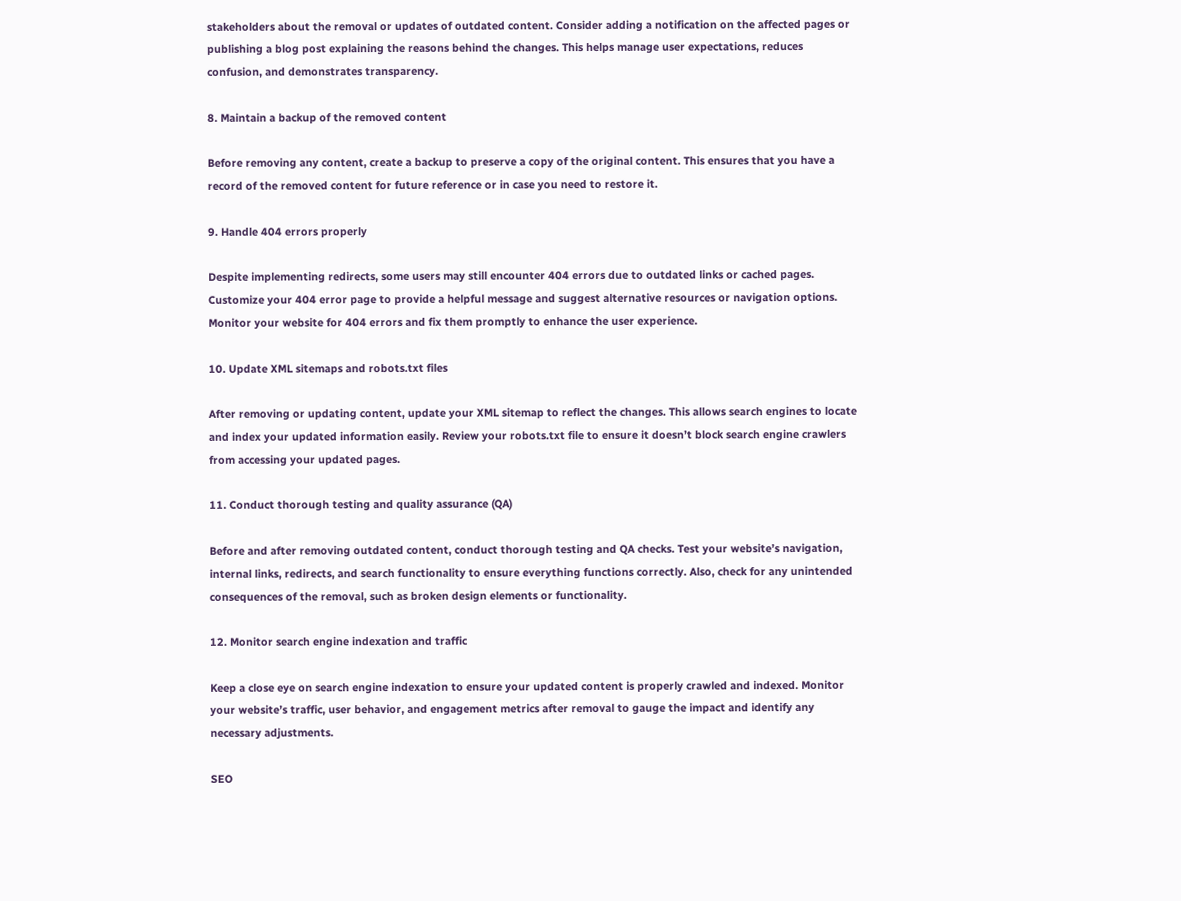stakeholders about the removal or updates of outdated content. Consider adding a notification on the affected pages or publishing a blog post explaining the reasons behind the changes. This helps manage user expectations, reduces confusion, and demonstrates transparency.

8. Maintain a backup of the removed content

Before removing any content, create a backup to preserve a copy of the original content. This ensures that you have a record of the removed content for future reference or in case you need to restore it.

9. Handle 404 errors properly

Despite implementing redirects, some users may still encounter 404 errors due to outdated links or cached pages. Customize your 404 error page to provide a helpful message and suggest alternative resources or navigation options. Monitor your website for 404 errors and fix them promptly to enhance the user experience.

10. Update XML sitemaps and robots.txt files

After removing or updating content, update your XML sitemap to reflect the changes. This allows search engines to locate and index your updated information easily. Review your robots.txt file to ensure it doesn’t block search engine crawlers from accessing your updated pages.

11. Conduct thorough testing and quality assurance (QA)

Before and after removing outdated content, conduct thorough testing and QA checks. Test your website’s navigation, internal links, redirects, and search functionality to ensure everything functions correctly. Also, check for any unintended consequences of the removal, such as broken design elements or functionality.

12. Monitor search engine indexation and traffic

Keep a close eye on search engine indexation to ensure your updated content is properly crawled and indexed. Monitor your website’s traffic, user behavior, and engagement metrics after removal to gauge the impact and identify any necessary adjustments.

SEO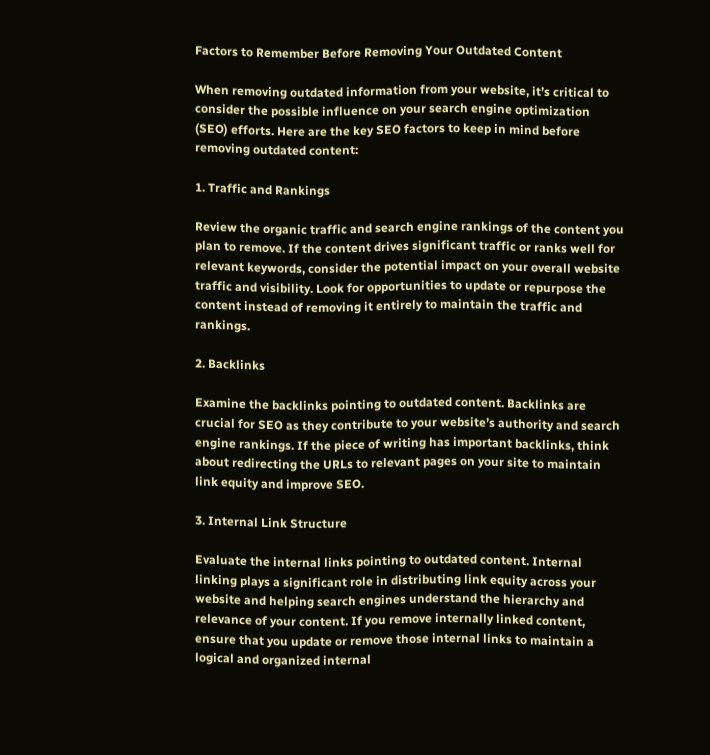Factors to Remember Before Removing Your Outdated Content

When removing outdated information from your website, it’s critical to consider the possible influence on your search engine optimization (SEO) efforts. Here are the key SEO factors to keep in mind before removing outdated content:

1. Traffic and Rankings

Review the organic traffic and search engine rankings of the content you plan to remove. If the content drives significant traffic or ranks well for relevant keywords, consider the potential impact on your overall website traffic and visibility. Look for opportunities to update or repurpose the content instead of removing it entirely to maintain the traffic and rankings.

2. Backlinks

Examine the backlinks pointing to outdated content. Backlinks are crucial for SEO as they contribute to your website’s authority and search engine rankings. If the piece of writing has important backlinks, think about redirecting the URLs to relevant pages on your site to maintain link equity and improve SEO.

3. Internal Link Structure

Evaluate the internal links pointing to outdated content. Internal linking plays a significant role in distributing link equity across your website and helping search engines understand the hierarchy and relevance of your content. If you remove internally linked content, ensure that you update or remove those internal links to maintain a logical and organized internal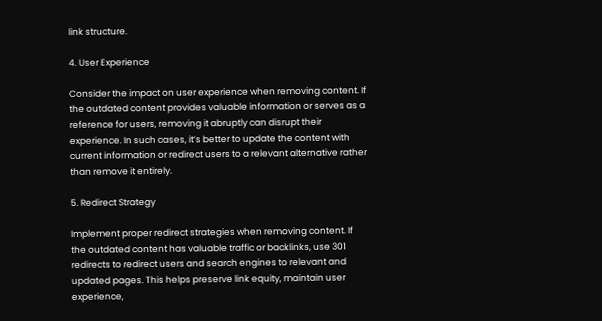link structure.

4. User Experience

Consider the impact on user experience when removing content. If the outdated content provides valuable information or serves as a reference for users, removing it abruptly can disrupt their experience. In such cases, it’s better to update the content with current information or redirect users to a relevant alternative rather than remove it entirely.

5. Redirect Strategy

Implement proper redirect strategies when removing content. If the outdated content has valuable traffic or backlinks, use 301 redirects to redirect users and search engines to relevant and updated pages. This helps preserve link equity, maintain user experience,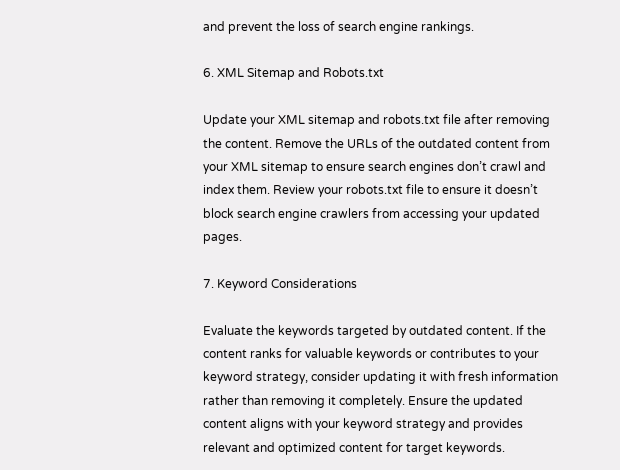and prevent the loss of search engine rankings.

6. XML Sitemap and Robots.txt

Update your XML sitemap and robots.txt file after removing the content. Remove the URLs of the outdated content from your XML sitemap to ensure search engines don’t crawl and index them. Review your robots.txt file to ensure it doesn’t block search engine crawlers from accessing your updated pages.

7. Keyword Considerations

Evaluate the keywords targeted by outdated content. If the content ranks for valuable keywords or contributes to your keyword strategy, consider updating it with fresh information rather than removing it completely. Ensure the updated content aligns with your keyword strategy and provides relevant and optimized content for target keywords.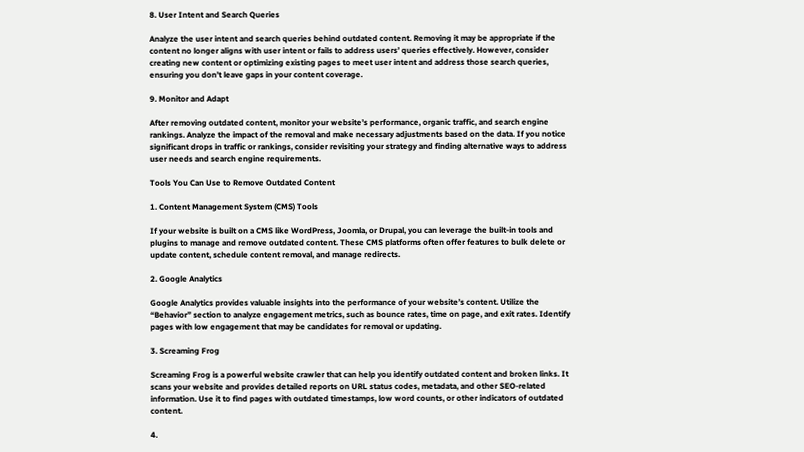8. User Intent and Search Queries

Analyze the user intent and search queries behind outdated content. Removing it may be appropriate if the content no longer aligns with user intent or fails to address users’ queries effectively. However, consider creating new content or optimizing existing pages to meet user intent and address those search queries, ensuring you don’t leave gaps in your content coverage.

9. Monitor and Adapt

After removing outdated content, monitor your website’s performance, organic traffic, and search engine rankings. Analyze the impact of the removal and make necessary adjustments based on the data. If you notice significant drops in traffic or rankings, consider revisiting your strategy and finding alternative ways to address user needs and search engine requirements.

Tools You Can Use to Remove Outdated Content

1. Content Management System (CMS) Tools

If your website is built on a CMS like WordPress, Joomla, or Drupal, you can leverage the built-in tools and plugins to manage and remove outdated content. These CMS platforms often offer features to bulk delete or update content, schedule content removal, and manage redirects.

2. Google Analytics

Google Analytics provides valuable insights into the performance of your website’s content. Utilize the “Behavior” section to analyze engagement metrics, such as bounce rates, time on page, and exit rates. Identify pages with low engagement that may be candidates for removal or updating.

3. Screaming Frog

Screaming Frog is a powerful website crawler that can help you identify outdated content and broken links. It scans your website and provides detailed reports on URL status codes, metadata, and other SEO-related information. Use it to find pages with outdated timestamps, low word counts, or other indicators of outdated content.

4.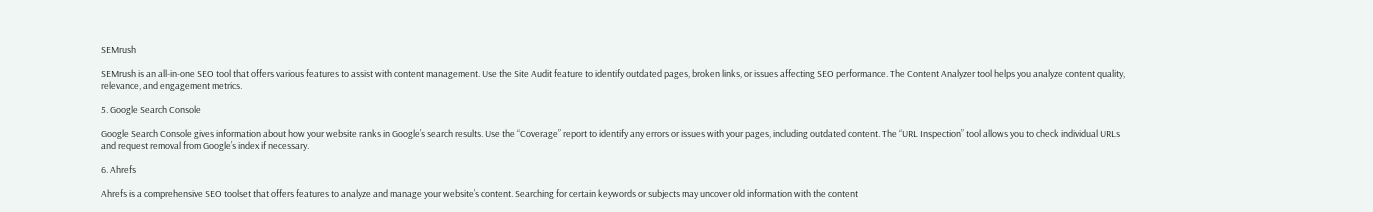SEMrush

SEMrush is an all-in-one SEO tool that offers various features to assist with content management. Use the Site Audit feature to identify outdated pages, broken links, or issues affecting SEO performance. The Content Analyzer tool helps you analyze content quality, relevance, and engagement metrics.

5. Google Search Console

Google Search Console gives information about how your website ranks in Google’s search results. Use the “Coverage” report to identify any errors or issues with your pages, including outdated content. The “URL Inspection” tool allows you to check individual URLs and request removal from Google’s index if necessary.

6. Ahrefs

Ahrefs is a comprehensive SEO toolset that offers features to analyze and manage your website’s content. Searching for certain keywords or subjects may uncover old information with the content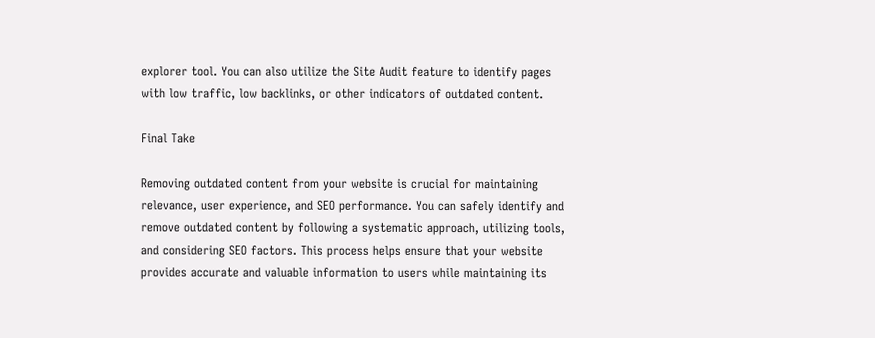explorer tool. You can also utilize the Site Audit feature to identify pages with low traffic, low backlinks, or other indicators of outdated content.

Final Take

Removing outdated content from your website is crucial for maintaining relevance, user experience, and SEO performance. You can safely identify and remove outdated content by following a systematic approach, utilizing tools, and considering SEO factors. This process helps ensure that your website provides accurate and valuable information to users while maintaining its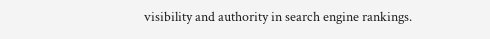visibility and authority in search engine rankings.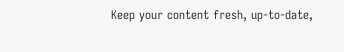Keep your content fresh, up-to-date,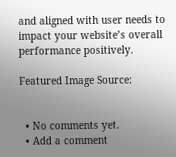and aligned with user needs to impact your website’s overall performance positively.

Featured Image Source:


  • No comments yet.
  • Add a comment